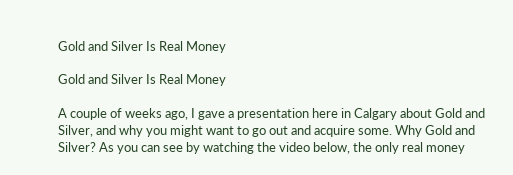Gold and Silver Is Real Money

Gold and Silver Is Real Money

A couple of weeks ago, I gave a presentation here in Calgary about Gold and Silver, and why you might want to go out and acquire some. Why Gold and Silver? As you can see by watching the video below, the only real money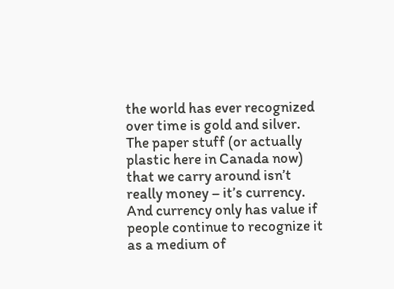the world has ever recognized over time is gold and silver. The paper stuff (or actually plastic here in Canada now) that we carry around isn’t really money – it’s currency. And currency only has value if people continue to recognize it as a medium of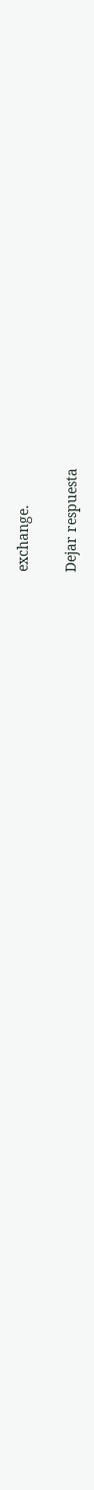exchange.

Dejar respuesta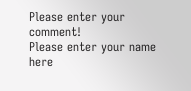Please enter your comment!
Please enter your name here